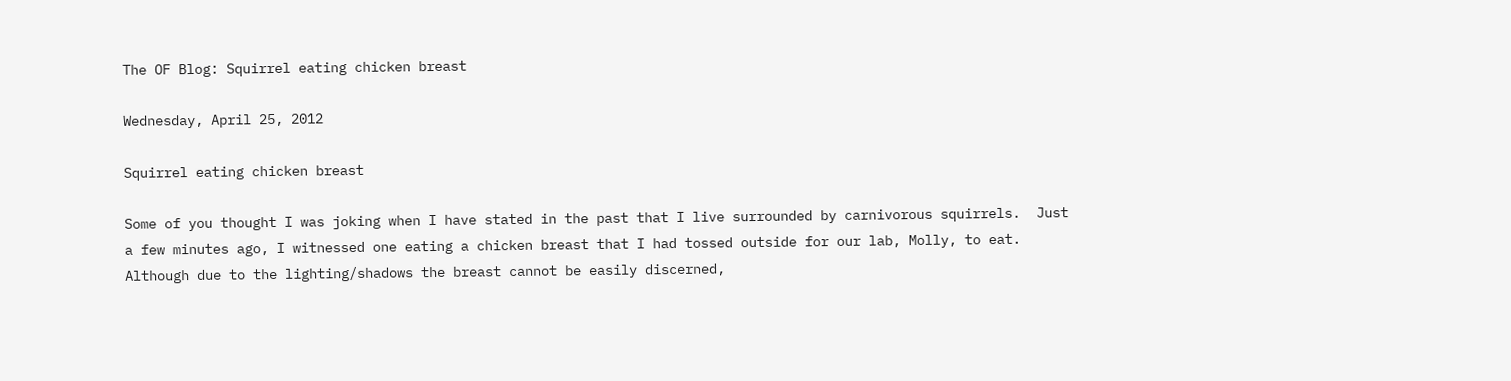The OF Blog: Squirrel eating chicken breast

Wednesday, April 25, 2012

Squirrel eating chicken breast

Some of you thought I was joking when I have stated in the past that I live surrounded by carnivorous squirrels.  Just a few minutes ago, I witnessed one eating a chicken breast that I had tossed outside for our lab, Molly, to eat.  Although due to the lighting/shadows the breast cannot be easily discerned,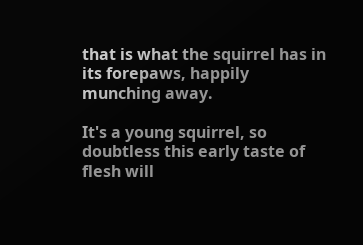that is what the squirrel has in its forepaws, happily munching away.

It's a young squirrel, so doubtless this early taste of flesh will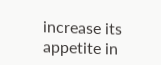increase its appetite in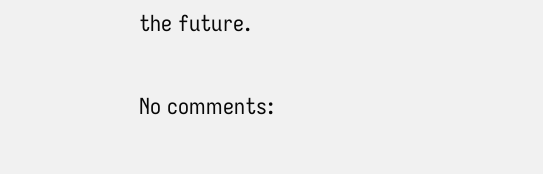the future.

No comments: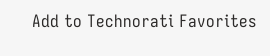Add to Technorati Favorites